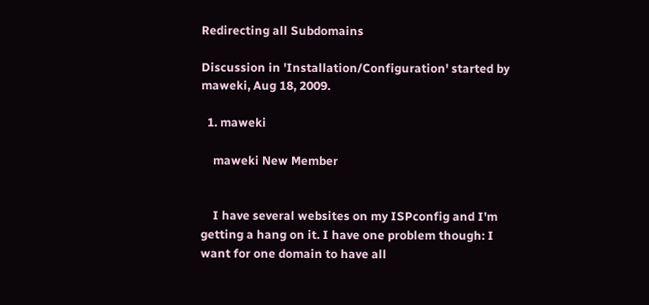Redirecting all Subdomains

Discussion in 'Installation/Configuration' started by maweki, Aug 18, 2009.

  1. maweki

    maweki New Member


    I have several websites on my ISPconfig and I'm getting a hang on it. I have one problem though: I want for one domain to have all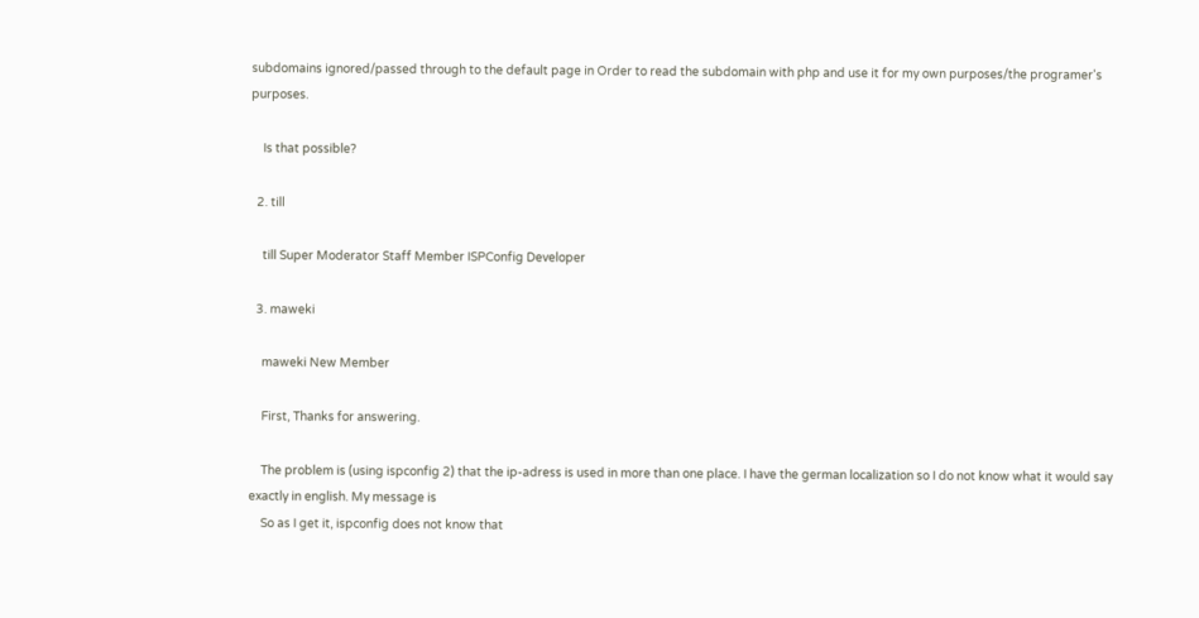subdomains ignored/passed through to the default page in Order to read the subdomain with php and use it for my own purposes/the programer's purposes.

    Is that possible?

  2. till

    till Super Moderator Staff Member ISPConfig Developer

  3. maweki

    maweki New Member

    First, Thanks for answering.

    The problem is (using ispconfig 2) that the ip-adress is used in more than one place. I have the german localization so I do not know what it would say exactly in english. My message is
    So as I get it, ispconfig does not know that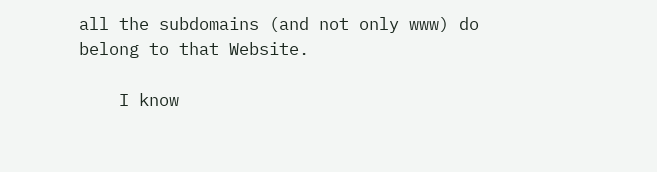all the subdomains (and not only www) do belong to that Website.

    I know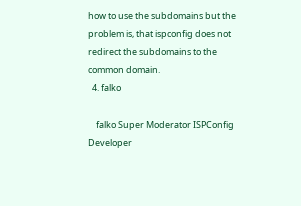how to use the subdomains but the problem is, that ispconfig does not redirect the subdomains to the common domain.
  4. falko

    falko Super Moderator ISPConfig Developer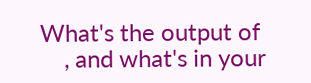What's the output of
    , and what's in your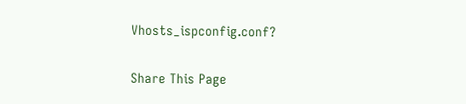Vhosts_ispconfig.conf?

Share This Page